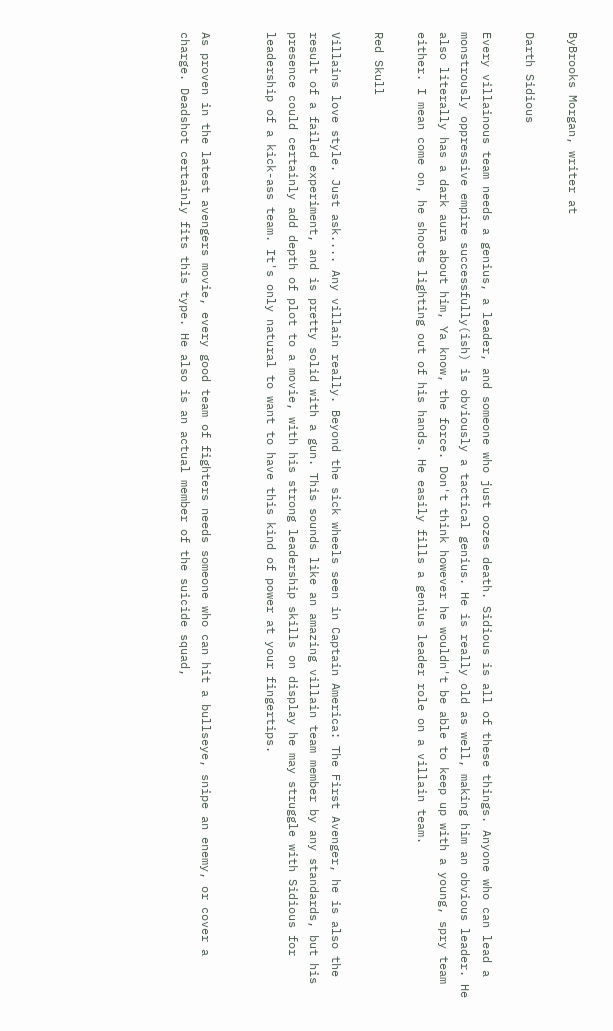ByBrooks Morgan, writer at

Darth Sidious

Every villainous team needs a genius, a leader, and someone who just oozes death. Sidious is all of these things. Anyone who can lead a monstrously oppressive empire successfully(ish) is obviously a tactical genius. He is really old as well, making him an obvious leader. He also literally has a dark aura about him, Ya know, the force. Don't think however he wouldn't be able to keep up with a young, spry team either. I mean come on, he shoots lighting out of his hands. He easily fills a genius leader role on a villain team.

Red Skull

Villains love style. Just ask.... Any villain really. Beyond the sick wheels seen in Captain America: The First Avenger, he is also the result of a failed experiment, and is pretty solid with a gun. This sounds like an amazing villain team member by any standards, but his presence could certainly add depth of plot to a movie, with his strong leadership skills on display he may struggle with Sidious for leadership of a kick-ass team. It's only natural to want to have this kind of power at your fingertips.


As proven in the latest avengers movie, every good team of fighters needs someone who can hit a bullseye, snipe an enemy, or cover a charge. Deadshot certainly fits this type. He also is an actual member of the suicide squad,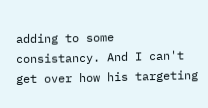adding to some consistancy. And I can't get over how his targeting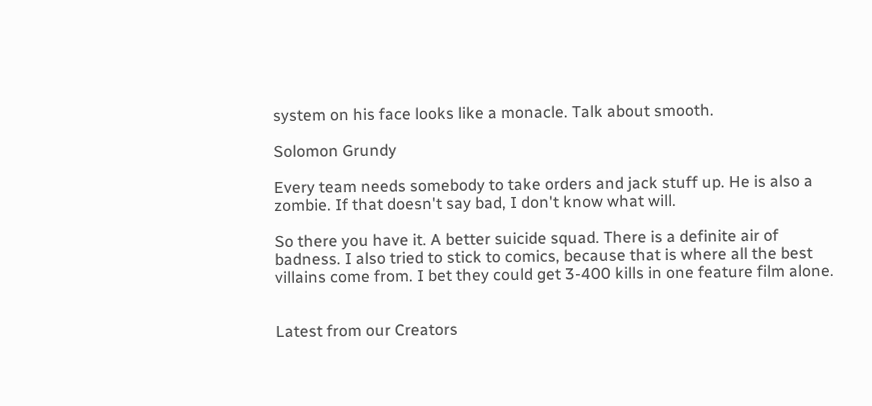system on his face looks like a monacle. Talk about smooth.

Solomon Grundy

Every team needs somebody to take orders and jack stuff up. He is also a zombie. If that doesn't say bad, I don't know what will.

So there you have it. A better suicide squad. There is a definite air of badness. I also tried to stick to comics, because that is where all the best villains come from. I bet they could get 3-400 kills in one feature film alone.


Latest from our Creators